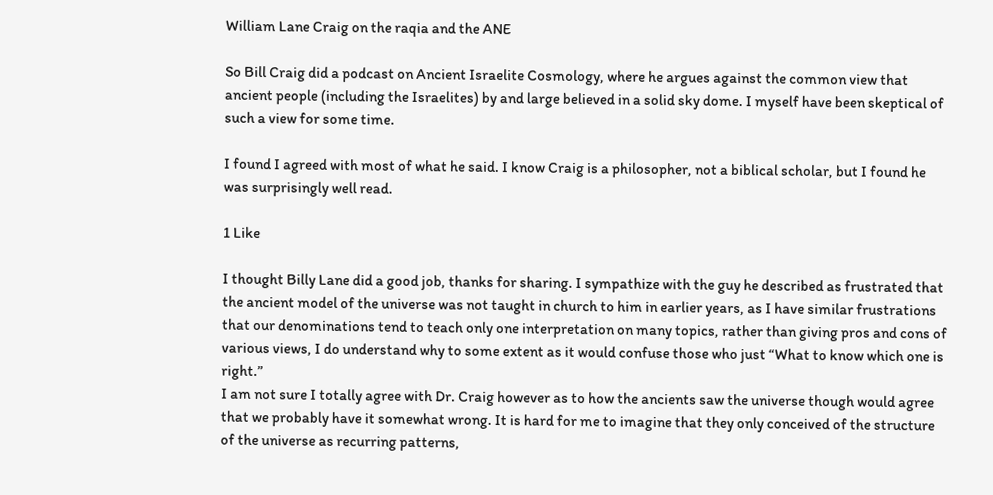William Lane Craig on the raqia and the ANE

So Bill Craig did a podcast on Ancient Israelite Cosmology, where he argues against the common view that ancient people (including the Israelites) by and large believed in a solid sky dome. I myself have been skeptical of such a view for some time.

I found I agreed with most of what he said. I know Craig is a philosopher, not a biblical scholar, but I found he was surprisingly well read.

1 Like

I thought Billy Lane did a good job, thanks for sharing. I sympathize with the guy he described as frustrated that the ancient model of the universe was not taught in church to him in earlier years, as I have similar frustrations that our denominations tend to teach only one interpretation on many topics, rather than giving pros and cons of various views, I do understand why to some extent as it would confuse those who just “What to know which one is right.”
I am not sure I totally agree with Dr. Craig however as to how the ancients saw the universe though would agree that we probably have it somewhat wrong. It is hard for me to imagine that they only conceived of the structure of the universe as recurring patterns,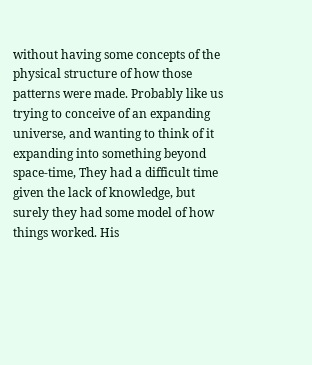without having some concepts of the physical structure of how those patterns were made. Probably like us trying to conceive of an expanding universe, and wanting to think of it expanding into something beyond space-time, They had a difficult time given the lack of knowledge, but surely they had some model of how things worked. His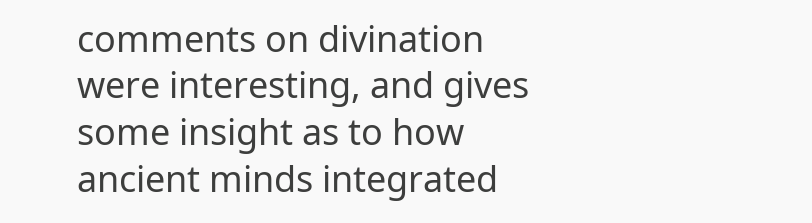comments on divination were interesting, and gives some insight as to how ancient minds integrated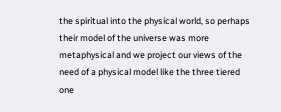the spiritual into the physical world, so perhaps their model of the universe was more metaphysical and we project our views of the need of a physical model like the three tiered one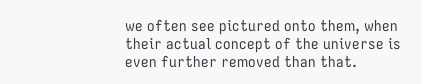we often see pictured onto them, when their actual concept of the universe is even further removed than that.